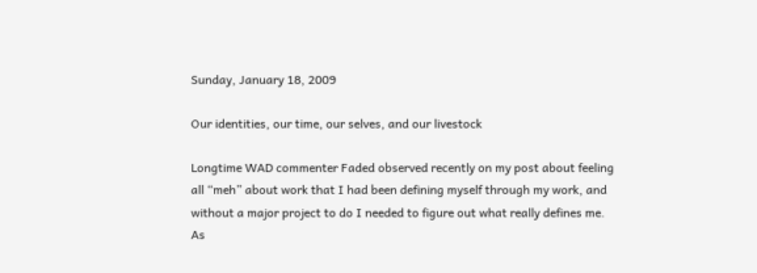Sunday, January 18, 2009

Our identities, our time, our selves, and our livestock

Longtime WAD commenter Faded observed recently on my post about feeling all “meh” about work that I had been defining myself through my work, and without a major project to do I needed to figure out what really defines me.  As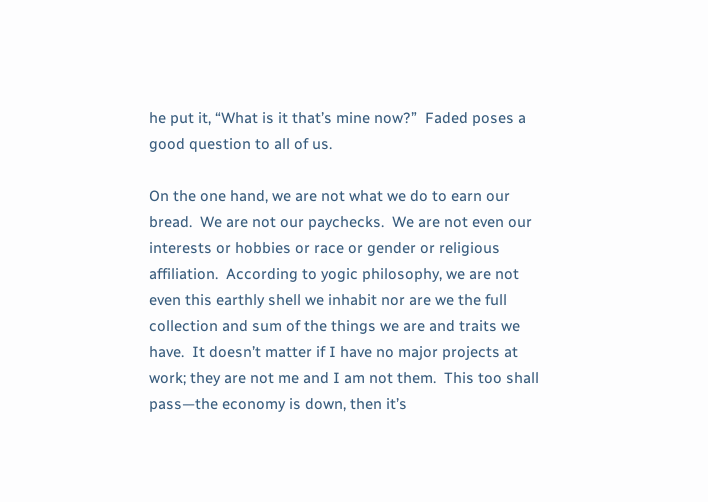he put it, “What is it that’s mine now?”  Faded poses a good question to all of us.

On the one hand, we are not what we do to earn our bread.  We are not our paychecks.  We are not even our interests or hobbies or race or gender or religious affiliation.  According to yogic philosophy, we are not even this earthly shell we inhabit nor are we the full collection and sum of the things we are and traits we have.  It doesn’t matter if I have no major projects at work; they are not me and I am not them.  This too shall pass—the economy is down, then it’s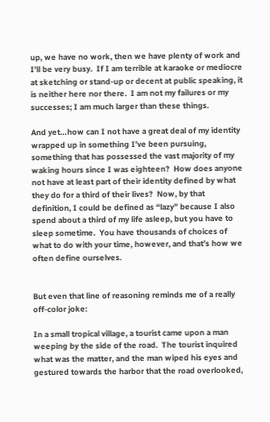up, we have no work, then we have plenty of work and I’ll be very busy.  If I am terrible at karaoke or mediocre at sketching or stand-up or decent at public speaking, it is neither here nor there.  I am not my failures or my successes; I am much larger than these things.

And yet…how can I not have a great deal of my identity wrapped up in something I’ve been pursuing, something that has possessed the vast majority of my waking hours since I was eighteen?  How does anyone not have at least part of their identity defined by what they do for a third of their lives?  Now, by that definition, I could be defined as “lazy” because I also spend about a third of my life asleep, but you have to sleep sometime.  You have thousands of choices of what to do with your time, however, and that’s how we often define ourselves.


But even that line of reasoning reminds me of a really off-color joke:

In a small tropical village, a tourist came upon a man weeping by the side of the road.  The tourist inquired what was the matter, and the man wiped his eyes and gestured towards the harbor that the road overlooked,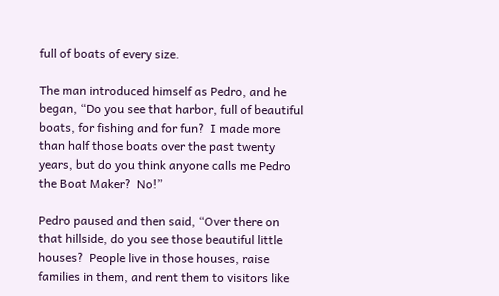full of boats of every size.

The man introduced himself as Pedro, and he began, “Do you see that harbor, full of beautiful boats, for fishing and for fun?  I made more than half those boats over the past twenty years, but do you think anyone calls me Pedro the Boat Maker?  No!”

Pedro paused and then said, “Over there on that hillside, do you see those beautiful little houses?  People live in those houses, raise families in them, and rent them to visitors like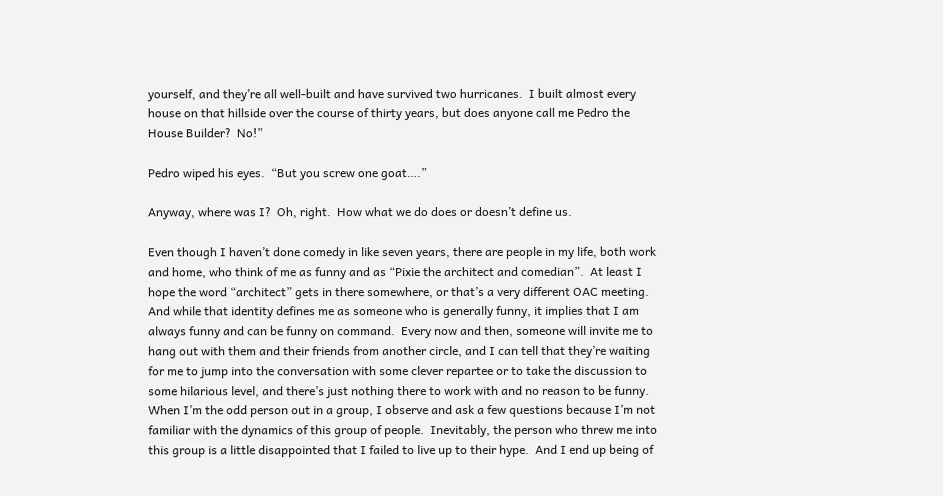yourself, and they’re all well-built and have survived two hurricanes.  I built almost every house on that hillside over the course of thirty years, but does anyone call me Pedro the House Builder?  No!”

Pedro wiped his eyes.  “But you screw one goat….”

Anyway, where was I?  Oh, right.  How what we do does or doesn’t define us.

Even though I haven’t done comedy in like seven years, there are people in my life, both work and home, who think of me as funny and as “Pixie the architect and comedian”.  At least I hope the word “architect” gets in there somewhere, or that’s a very different OAC meeting.  And while that identity defines me as someone who is generally funny, it implies that I am always funny and can be funny on command.  Every now and then, someone will invite me to hang out with them and their friends from another circle, and I can tell that they’re waiting for me to jump into the conversation with some clever repartee or to take the discussion to some hilarious level, and there’s just nothing there to work with and no reason to be funny.  When I’m the odd person out in a group, I observe and ask a few questions because I’m not familiar with the dynamics of this group of people.  Inevitably, the person who threw me into this group is a little disappointed that I failed to live up to their hype.  And I end up being of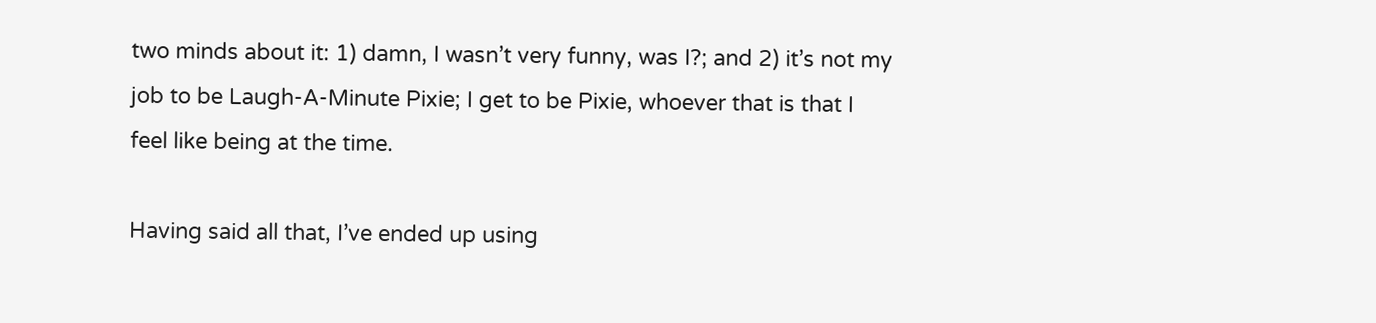two minds about it: 1) damn, I wasn’t very funny, was I?; and 2) it’s not my job to be Laugh-A-Minute Pixie; I get to be Pixie, whoever that is that I feel like being at the time.

Having said all that, I’ve ended up using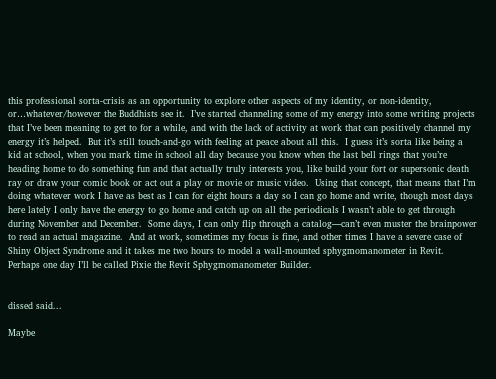this professional sorta-crisis as an opportunity to explore other aspects of my identity, or non-identity, or…whatever/however the Buddhists see it.  I’ve started channeling some of my energy into some writing projects that I’ve been meaning to get to for a while, and with the lack of activity at work that can positively channel my energy it’s helped.  But it’s still touch-and-go with feeling at peace about all this.  I guess it’s sorta like being a kid at school, when you mark time in school all day because you know when the last bell rings that you’re heading home to do something fun and that actually truly interests you, like build your fort or supersonic death ray or draw your comic book or act out a play or movie or music video.  Using that concept, that means that I’m doing whatever work I have as best as I can for eight hours a day so I can go home and write, though most days here lately I only have the energy to go home and catch up on all the periodicals I wasn’t able to get through during November and December.  Some days, I can only flip through a catalog—can’t even muster the brainpower to read an actual magazine.  And at work, sometimes my focus is fine, and other times I have a severe case of Shiny Object Syndrome and it takes me two hours to model a wall-mounted sphygmomanometer in Revit. Perhaps one day I’ll be called Pixie the Revit Sphygmomanometer Builder.


dissed said...

Maybe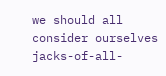we should all consider ourselves jacks-of-all-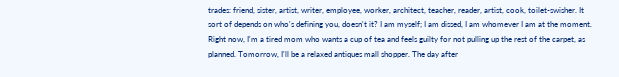trades: friend, sister, artist, writer, employee, worker, architect, teacher, reader, artist, cook, toilet-swisher. It sort of depends on who's defining you, doesn't it? I am myself; I am dissed, I am whomever I am at the moment. Right now, I'm a tired mom who wants a cup of tea and feels guilty for not pulling up the rest of the carpet, as planned. Tomorrow, I'll be a relaxed antiques mall shopper. The day after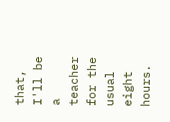that, I'll be a teacher for the usual eight hours.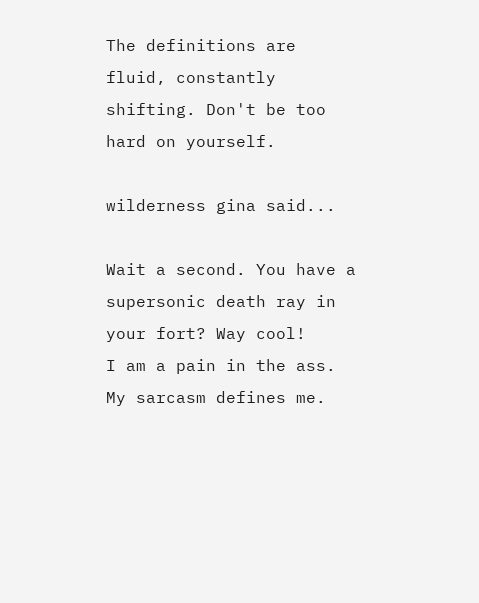The definitions are fluid, constantly shifting. Don't be too hard on yourself.

wilderness gina said...

Wait a second. You have a supersonic death ray in your fort? Way cool!
I am a pain in the ass. My sarcasm defines me.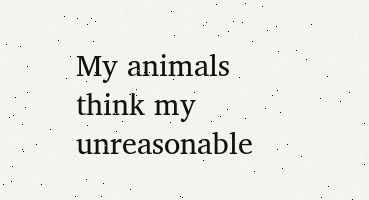My animals think my unreasonable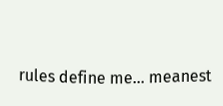rules define me... meanest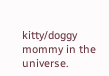kitty/doggy mommy in the universe.